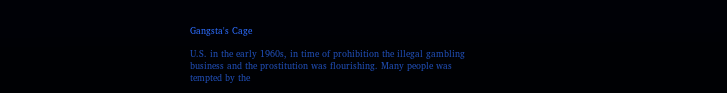Gangsta's Cage

U.S. in the early 1960s, in time of prohibition the illegal gambling business and the prostitution was flourishing. Many people was tempted by the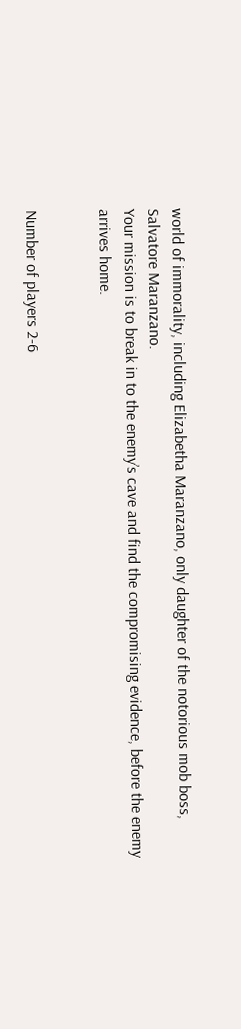world of immorality, including Elizabetha Maranzano, only daughter of the notorious mob boss, Salvatore Maranzano.
Your mission is to break in to the enemy’s cave and find the compromising evidence, before the enemy arrives home.


Number of players 2-6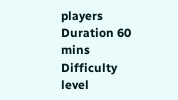players
Duration 60 mins
Difficulty level